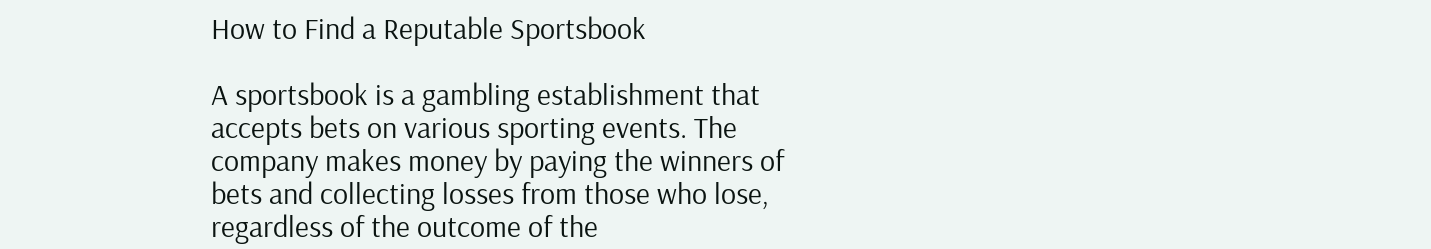How to Find a Reputable Sportsbook

A sportsbook is a gambling establishment that accepts bets on various sporting events. The company makes money by paying the winners of bets and collecting losses from those who lose, regardless of the outcome of the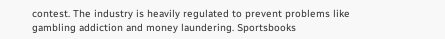contest. The industry is heavily regulated to prevent problems like gambling addiction and money laundering. Sportsbooks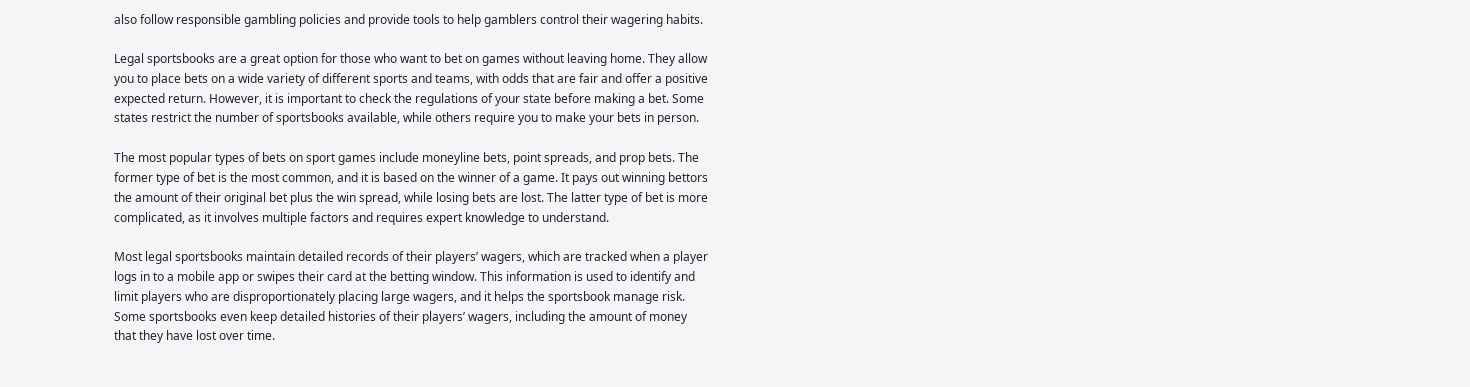also follow responsible gambling policies and provide tools to help gamblers control their wagering habits.

Legal sportsbooks are a great option for those who want to bet on games without leaving home. They allow you to place bets on a wide variety of different sports and teams, with odds that are fair and offer a positive expected return. However, it is important to check the regulations of your state before making a bet. Some states restrict the number of sportsbooks available, while others require you to make your bets in person.

The most popular types of bets on sport games include moneyline bets, point spreads, and prop bets. The former type of bet is the most common, and it is based on the winner of a game. It pays out winning bettors the amount of their original bet plus the win spread, while losing bets are lost. The latter type of bet is more complicated, as it involves multiple factors and requires expert knowledge to understand.

Most legal sportsbooks maintain detailed records of their players’ wagers, which are tracked when a player logs in to a mobile app or swipes their card at the betting window. This information is used to identify and limit players who are disproportionately placing large wagers, and it helps the sportsbook manage risk. Some sportsbooks even keep detailed histories of their players’ wagers, including the amount of money that they have lost over time.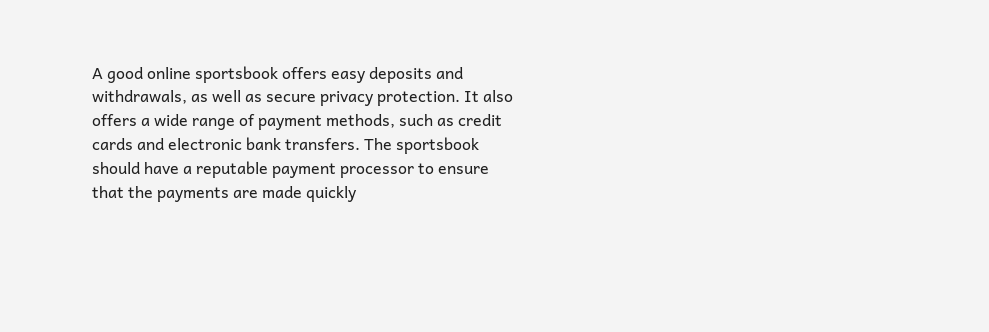A good online sportsbook offers easy deposits and withdrawals, as well as secure privacy protection. It also offers a wide range of payment methods, such as credit cards and electronic bank transfers. The sportsbook should have a reputable payment processor to ensure that the payments are made quickly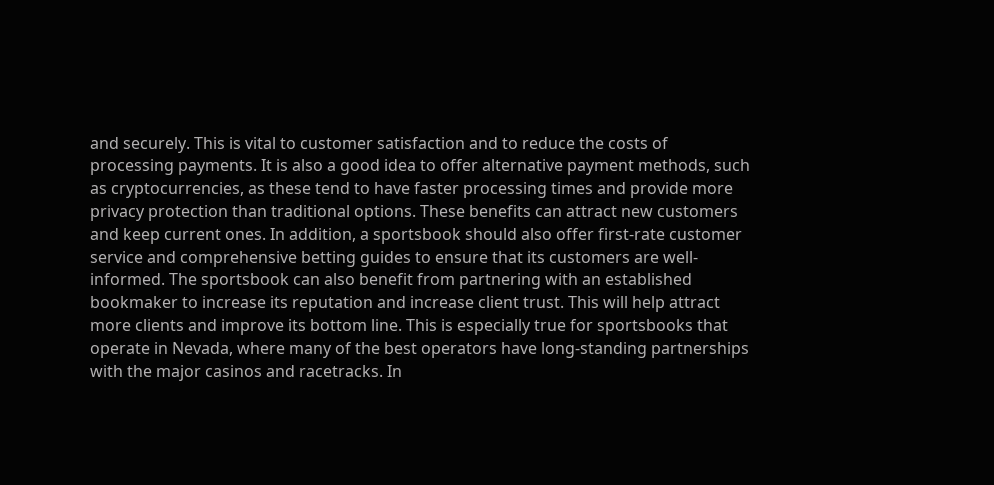and securely. This is vital to customer satisfaction and to reduce the costs of processing payments. It is also a good idea to offer alternative payment methods, such as cryptocurrencies, as these tend to have faster processing times and provide more privacy protection than traditional options. These benefits can attract new customers and keep current ones. In addition, a sportsbook should also offer first-rate customer service and comprehensive betting guides to ensure that its customers are well-informed. The sportsbook can also benefit from partnering with an established bookmaker to increase its reputation and increase client trust. This will help attract more clients and improve its bottom line. This is especially true for sportsbooks that operate in Nevada, where many of the best operators have long-standing partnerships with the major casinos and racetracks. In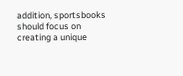addition, sportsbooks should focus on creating a unique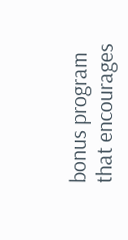bonus program that encourages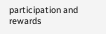participation and rewards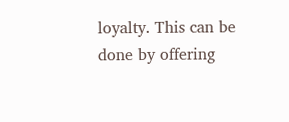loyalty. This can be done by offering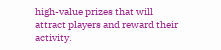high-value prizes that will attract players and reward their activity.